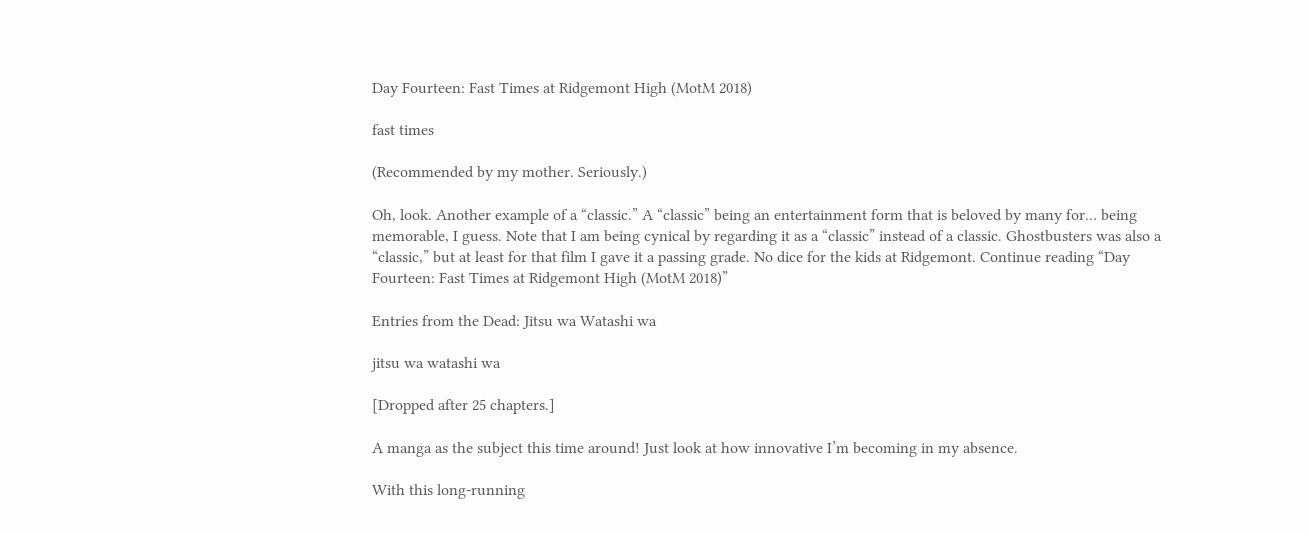Day Fourteen: Fast Times at Ridgemont High (MotM 2018)

fast times

(Recommended by my mother. Seriously.)

Oh, look. Another example of a “classic.” A “classic” being an entertainment form that is beloved by many for… being memorable, I guess. Note that I am being cynical by regarding it as a “classic” instead of a classic. Ghostbusters was also a “classic,” but at least for that film I gave it a passing grade. No dice for the kids at Ridgemont. Continue reading “Day Fourteen: Fast Times at Ridgemont High (MotM 2018)”

Entries from the Dead: Jitsu wa Watashi wa

jitsu wa watashi wa

[Dropped after 25 chapters.]

A manga as the subject this time around! Just look at how innovative I’m becoming in my absence.

With this long-running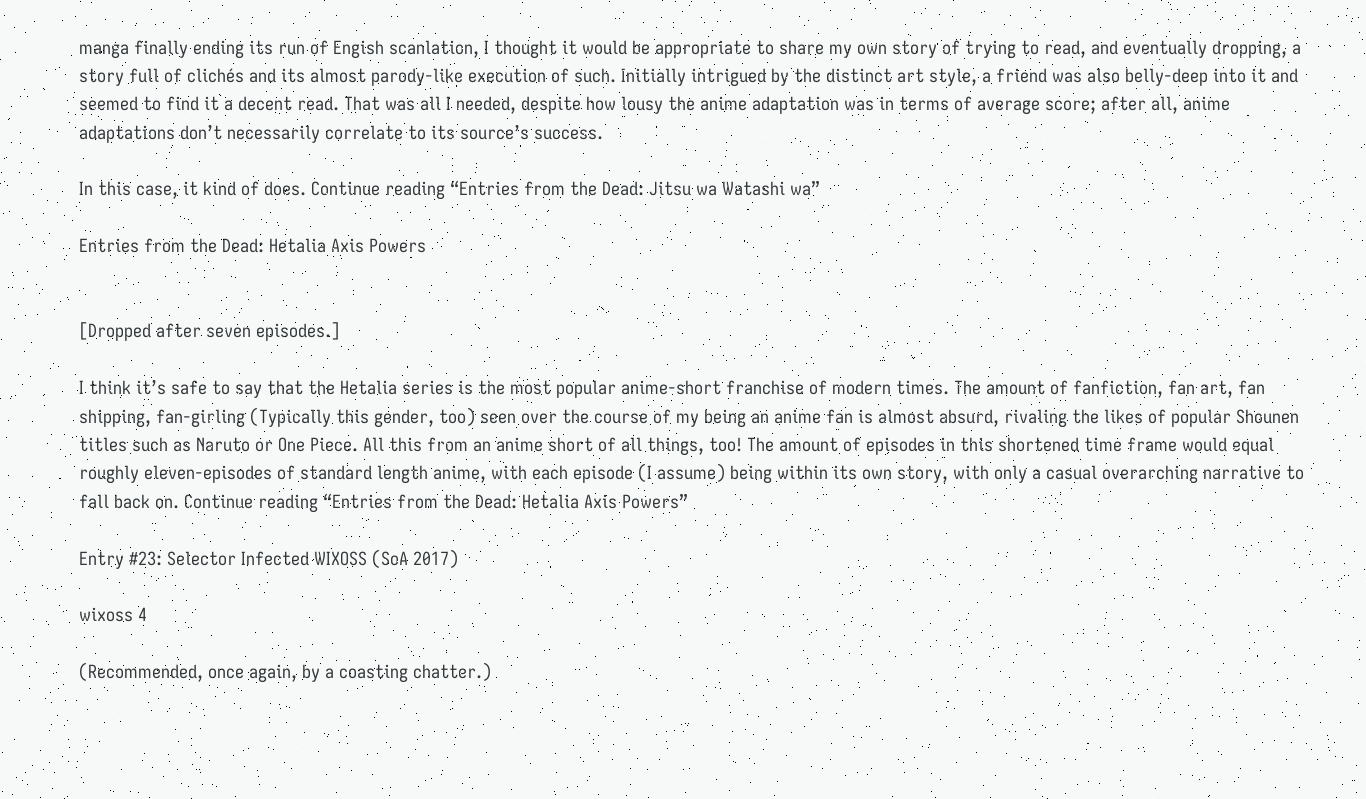manga finally ending its run of Engish scanlation, I thought it would be appropriate to share my own story of trying to read, and eventually dropping, a story full of clichés and its almost parody-like execution of such. Initially intrigued by the distinct art style, a friend was also belly-deep into it and seemed to find it a decent read. That was all I needed, despite how lousy the anime adaptation was in terms of average score; after all, anime adaptations don’t necessarily correlate to its source’s success.

In this case, it kind of does. Continue reading “Entries from the Dead: Jitsu wa Watashi wa”

Entries from the Dead: Hetalia Axis Powers


[Dropped after seven episodes.]

I think it’s safe to say that the Hetalia series is the most popular anime-short franchise of modern times. The amount of fanfiction, fan art, fan shipping, fan-girling (Typically this gender, too) seen over the course of my being an anime fan is almost absurd, rivaling the likes of popular Shounen titles such as Naruto or One Piece. All this from an anime short of all things, too! The amount of episodes in this shortened time frame would equal roughly eleven-episodes of standard length anime, with each episode (I assume) being within its own story, with only a casual overarching narrative to fall back on. Continue reading “Entries from the Dead: Hetalia Axis Powers”

Entry #23: Selector Infected WIXOSS (SoA 2017)

wixoss 4

(Recommended, once again, by a coasting chatter.)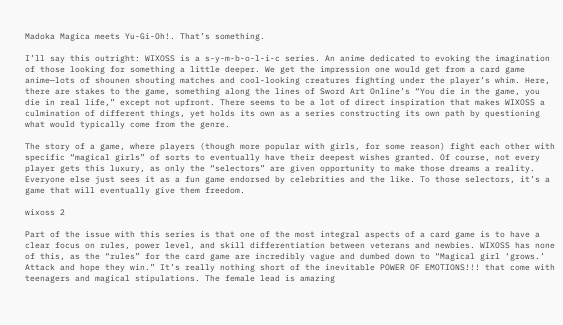Madoka Magica meets Yu-Gi-Oh!. That’s something.

I’ll say this outright: WIXOSS is a s-y-m-b-o-l-i-c series. An anime dedicated to evoking the imagination of those looking for something a little deeper. We get the impression one would get from a card game anime—lots of shounen shouting matches and cool-looking creatures fighting under the player’s whim. Here, there are stakes to the game, something along the lines of Sword Art Online’s “You die in the game, you die in real life,” except not upfront. There seems to be a lot of direct inspiration that makes WIXOSS a culmination of different things, yet holds its own as a series constructing its own path by questioning what would typically come from the genre.

The story of a game, where players (though more popular with girls, for some reason) fight each other with specific “magical girls” of sorts to eventually have their deepest wishes granted. Of course, not every player gets this luxury, as only the “selectors” are given opportunity to make those dreams a reality. Everyone else just sees it as a fun game endorsed by celebrities and the like. To those selectors, it’s a game that will eventually give them freedom.

wixoss 2

Part of the issue with this series is that one of the most integral aspects of a card game is to have a clear focus on rules, power level, and skill differentiation between veterans and newbies. WIXOSS has none of this, as the “rules” for the card game are incredibly vague and dumbed down to “Magical girl ‘grows.’ Attack and hope they win.” It’s really nothing short of the inevitable POWER OF EMOTIONS!!! that come with teenagers and magical stipulations. The female lead is amazing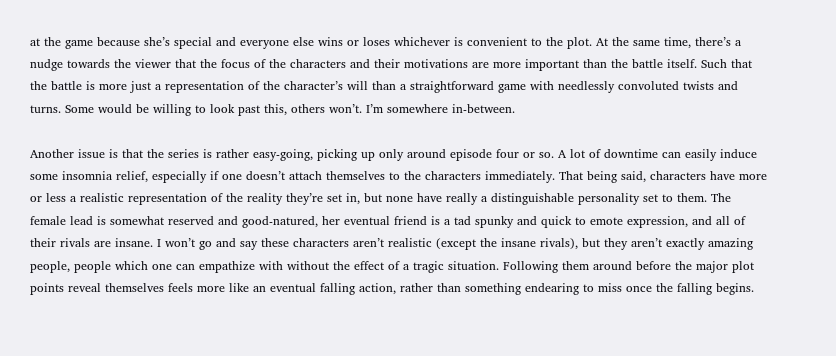at the game because she’s special and everyone else wins or loses whichever is convenient to the plot. At the same time, there’s a nudge towards the viewer that the focus of the characters and their motivations are more important than the battle itself. Such that the battle is more just a representation of the character’s will than a straightforward game with needlessly convoluted twists and turns. Some would be willing to look past this, others won’t. I’m somewhere in-between.

Another issue is that the series is rather easy-going, picking up only around episode four or so. A lot of downtime can easily induce some insomnia relief, especially if one doesn’t attach themselves to the characters immediately. That being said, characters have more or less a realistic representation of the reality they’re set in, but none have really a distinguishable personality set to them. The female lead is somewhat reserved and good-natured, her eventual friend is a tad spunky and quick to emote expression, and all of their rivals are insane. I won’t go and say these characters aren’t realistic (except the insane rivals), but they aren’t exactly amazing people, people which one can empathize with without the effect of a tragic situation. Following them around before the major plot points reveal themselves feels more like an eventual falling action, rather than something endearing to miss once the falling begins.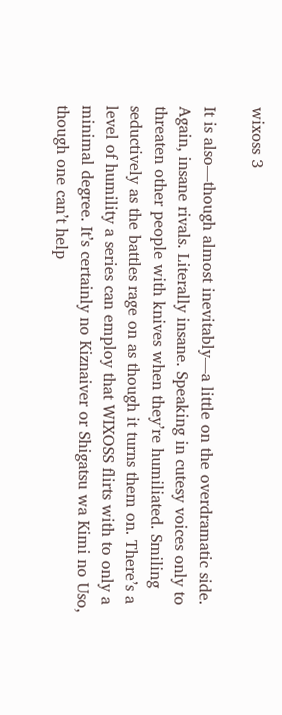wixoss 3

It is also—though almost inevitably—a little on the overdramatic side. Again, insane rivals. Literally insane. Speaking in cutesy voices only to threaten other people with knives when they’re humiliated. Smiling seductively as the battles rage on as though it turns them on. There’s a level of humility a series can employ that WIXOSS flirts with to only a minimal degree. It’s certainly no Kiznaiver or Shigatsu wa Kimi no Uso, though one can’t help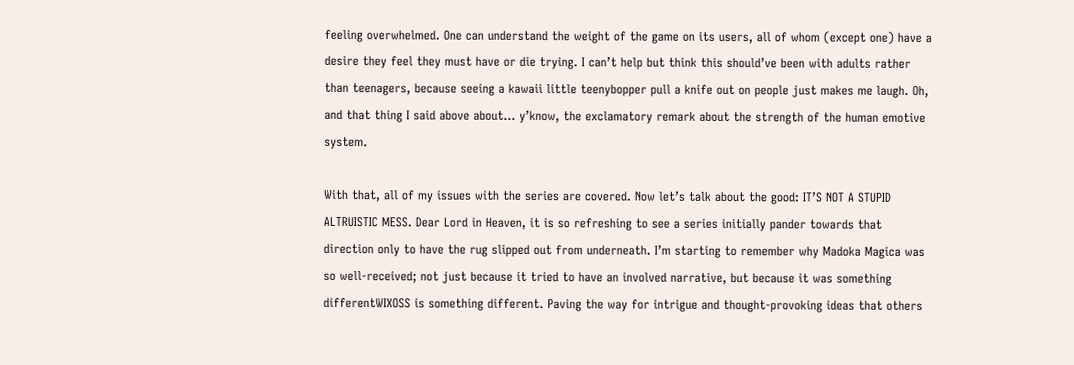feeling overwhelmed. One can understand the weight of the game on its users, all of whom (except one) have a desire they feel they must have or die trying. I can’t help but think this should’ve been with adults rather than teenagers, because seeing a kawaii little teenybopper pull a knife out on people just makes me laugh. Oh, and that thing I said above about… y’know, the exclamatory remark about the strength of the human emotive system.

With that, all of my issues with the series are covered. Now let’s talk about the good: IT’S NOT A STUPID ALTRUISTIC MESS. Dear Lord in Heaven, it is so refreshing to see a series initially pander towards that direction only to have the rug slipped out from underneath. I’m starting to remember why Madoka Magica was so well-received; not just because it tried to have an involved narrative, but because it was something differentWIXOSS is something different. Paving the way for intrigue and thought-provoking ideas that others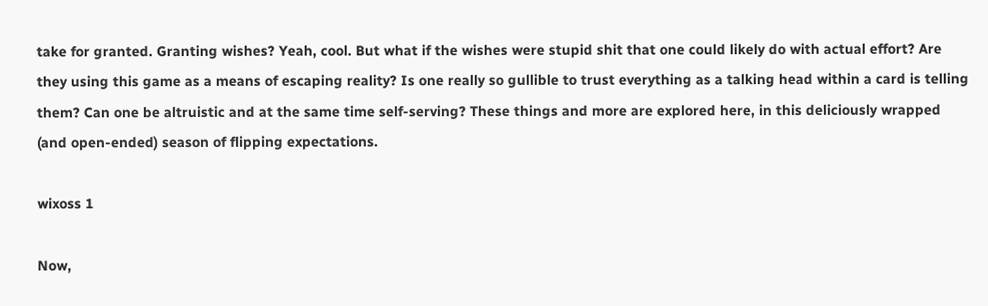take for granted. Granting wishes? Yeah, cool. But what if the wishes were stupid shit that one could likely do with actual effort? Are they using this game as a means of escaping reality? Is one really so gullible to trust everything as a talking head within a card is telling them? Can one be altruistic and at the same time self-serving? These things and more are explored here, in this deliciously wrapped (and open-ended) season of flipping expectations.

wixoss 1

Now,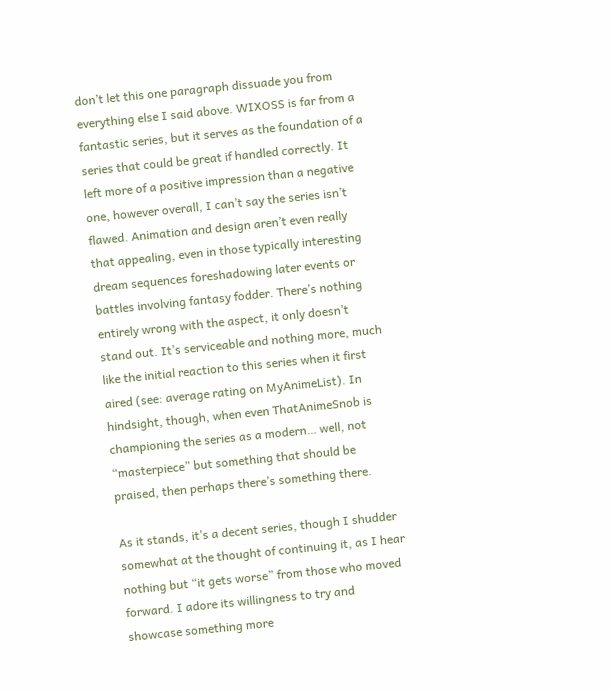don’t let this one paragraph dissuade you from everything else I said above. WIXOSS is far from a fantastic series, but it serves as the foundation of a series that could be great if handled correctly. It left more of a positive impression than a negative one, however overall, I can’t say the series isn’t flawed. Animation and design aren’t even really that appealing, even in those typically interesting dream sequences foreshadowing later events or battles involving fantasy fodder. There’s nothing entirely wrong with the aspect, it only doesn’t stand out. It’s serviceable and nothing more, much like the initial reaction to this series when it first aired (see: average rating on MyAnimeList). In hindsight, though, when even ThatAnimeSnob is championing the series as a modern… well, not “masterpiece” but something that should be praised, then perhaps there’s something there.

As it stands, it’s a decent series, though I shudder somewhat at the thought of continuing it, as I hear nothing but “it gets worse” from those who moved forward. I adore its willingness to try and showcase something more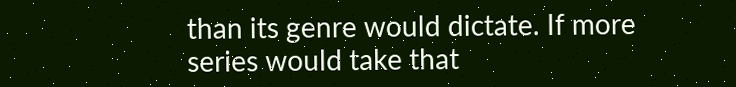than its genre would dictate. If more series would take that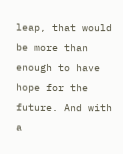leap, that would be more than enough to have hope for the future. And with a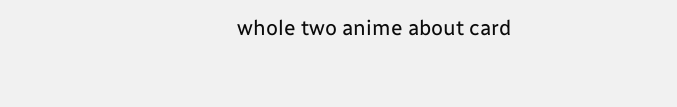whole two anime about card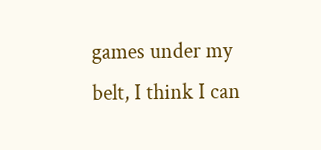games under my belt, I think I can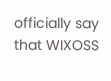officially say that WIXOSS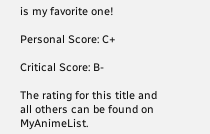is my favorite one!

Personal Score: C+

Critical Score: B-

The rating for this title and all others can be found on MyAnimeList.